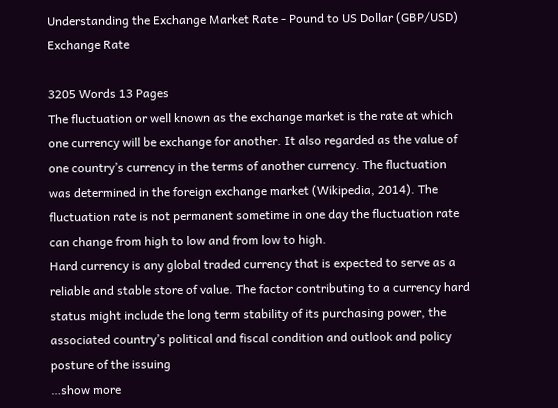Understanding the Exchange Market Rate - Pound to US Dollar (GBP/USD) Exchange Rate

3205 Words 13 Pages
The fluctuation or well known as the exchange market is the rate at which one currency will be exchange for another. It also regarded as the value of one country’s currency in the terms of another currency. The fluctuation was determined in the foreign exchange market (Wikipedia, 2014). The fluctuation rate is not permanent sometime in one day the fluctuation rate can change from high to low and from low to high.
Hard currency is any global traded currency that is expected to serve as a reliable and stable store of value. The factor contributing to a currency hard status might include the long term stability of its purchasing power, the associated country’s political and fiscal condition and outlook and policy posture of the issuing
…show more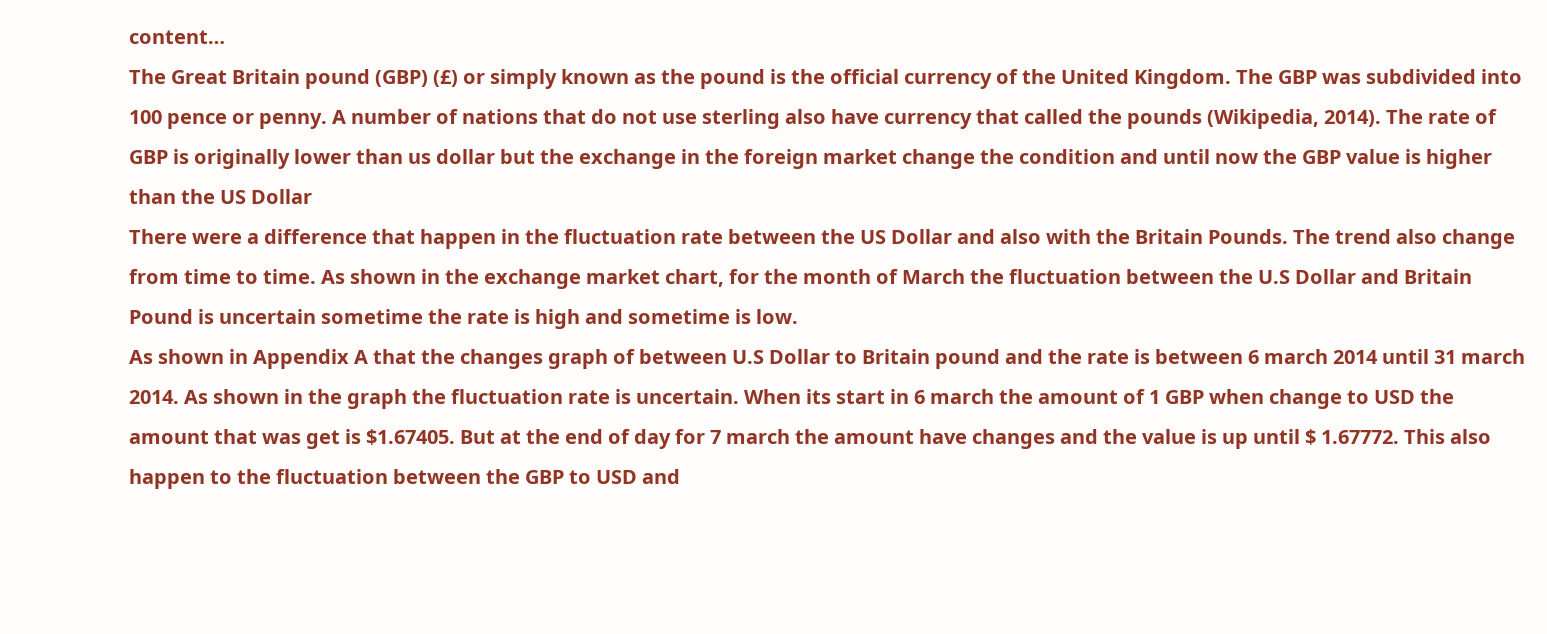content…
The Great Britain pound (GBP) (£) or simply known as the pound is the official currency of the United Kingdom. The GBP was subdivided into 100 pence or penny. A number of nations that do not use sterling also have currency that called the pounds (Wikipedia, 2014). The rate of GBP is originally lower than us dollar but the exchange in the foreign market change the condition and until now the GBP value is higher than the US Dollar
There were a difference that happen in the fluctuation rate between the US Dollar and also with the Britain Pounds. The trend also change from time to time. As shown in the exchange market chart, for the month of March the fluctuation between the U.S Dollar and Britain Pound is uncertain sometime the rate is high and sometime is low.
As shown in Appendix A that the changes graph of between U.S Dollar to Britain pound and the rate is between 6 march 2014 until 31 march 2014. As shown in the graph the fluctuation rate is uncertain. When its start in 6 march the amount of 1 GBP when change to USD the amount that was get is $1.67405. But at the end of day for 7 march the amount have changes and the value is up until $ 1.67772. This also happen to the fluctuation between the GBP to USD and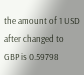the amount of 1 USD after changed to GBP is 0.59798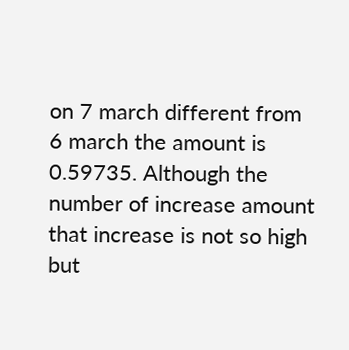on 7 march different from 6 march the amount is 0.59735. Although the number of increase amount that increase is not so high but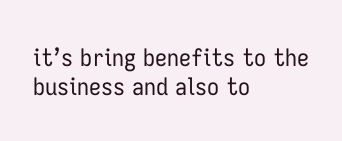it’s bring benefits to the business and also to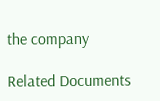the company

Related Documents